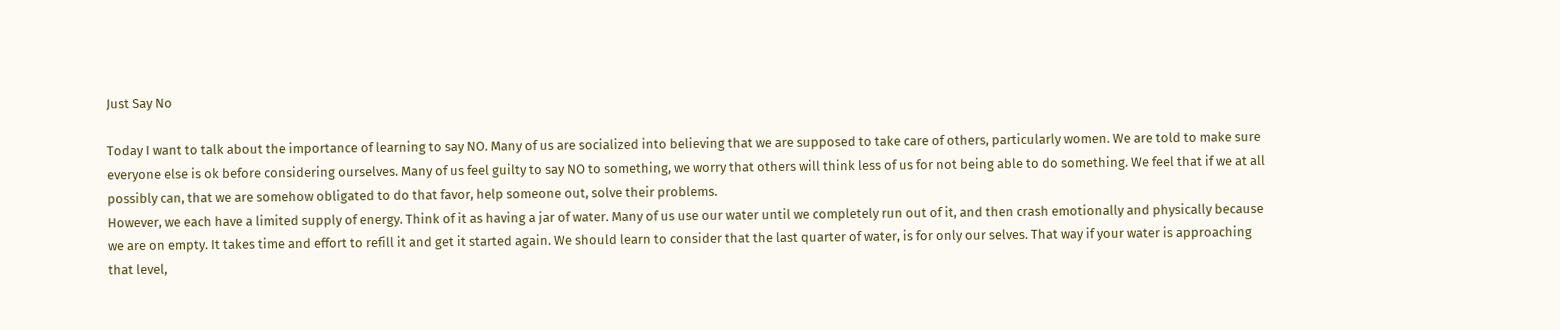Just Say No

Today I want to talk about the importance of learning to say NO. Many of us are socialized into believing that we are supposed to take care of others, particularly women. We are told to make sure everyone else is ok before considering ourselves. Many of us feel guilty to say NO to something, we worry that others will think less of us for not being able to do something. We feel that if we at all possibly can, that we are somehow obligated to do that favor, help someone out, solve their problems.
However, we each have a limited supply of energy. Think of it as having a jar of water. Many of us use our water until we completely run out of it, and then crash emotionally and physically because we are on empty. It takes time and effort to refill it and get it started again. We should learn to consider that the last quarter of water, is for only our selves. That way if your water is approaching that level,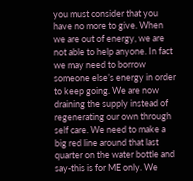you must consider that you have no more to give. When we are out of energy, we are not able to help anyone. In fact we may need to borrow someone else’s energy in order to keep going. We are now draining the supply instead of regenerating our own through self care. We need to make a big red line around that last quarter on the water bottle and say-this is for ME only. We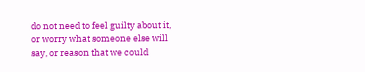do not need to feel guilty about it, or worry what someone else will say, or reason that we could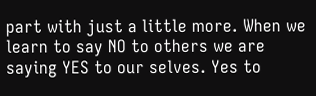part with just a little more. When we learn to say NO to others we are saying YES to our selves. Yes to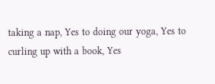taking a nap, Yes to doing our yoga, Yes to curling up with a book, Yes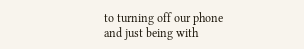to turning off our phone and just being with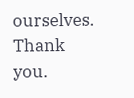ourselves. Thank you.